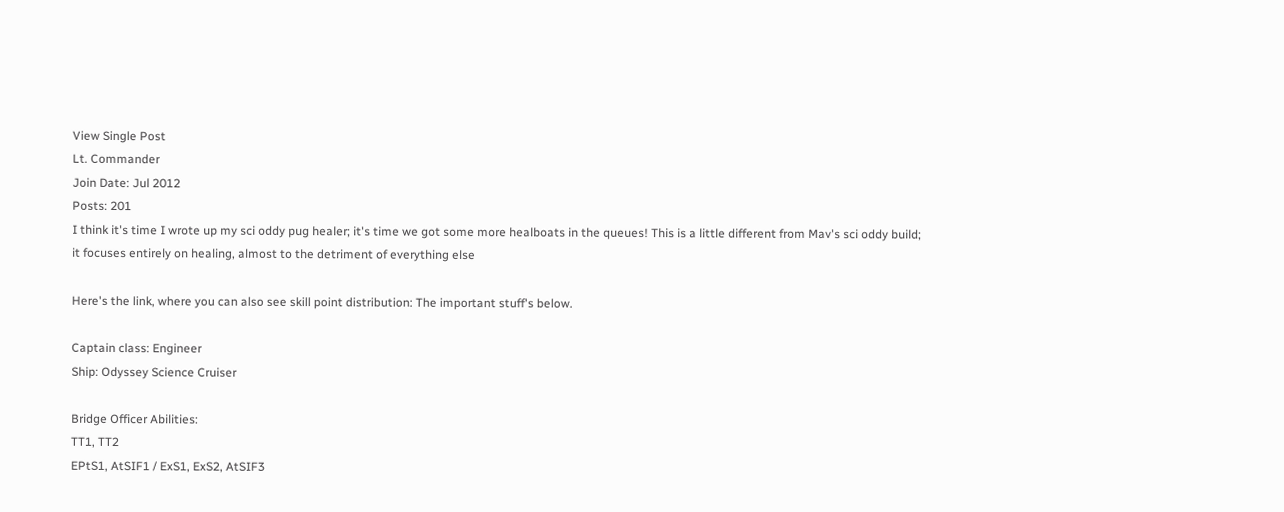View Single Post
Lt. Commander
Join Date: Jul 2012
Posts: 201
I think it's time I wrote up my sci oddy pug healer; it's time we got some more healboats in the queues! This is a little different from Mav's sci oddy build; it focuses entirely on healing, almost to the detriment of everything else

Here's the link, where you can also see skill point distribution: The important stuff's below.

Captain class: Engineer
Ship: Odyssey Science Cruiser

Bridge Officer Abilities:
TT1, TT2
EPtS1, AtSIF1 / ExS1, ExS2, AtSIF3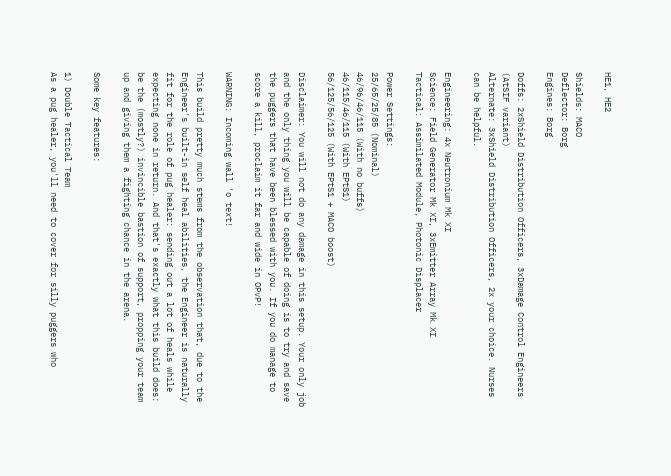HE1, HE2

Shields: MACO
Deflector: Borg
Engines: Borg

Doffs: 2xShield Distribution Officers, 3xDamage Control Engineers (AtSIF variant)
Alternate: 3xShield Distribution Officers, 2x your choice. Nurses can be helpful.

Engineering: 4x Neutronium Mk XI
Science: Field Generator Mk XI, 3xEmitter Array Mk XI
Tactical: Assimilated Module, Photonic Displacer

Power Settings:
25/65/25/85 (Nominal)
46/96/46/115 (With no buffs)
46/115/46/115 (With EPtS1)
56/125/56/125 (With EPtS1 + MACO boost)

Disclaimer: You will not do any damage in this setup. Your only job and the only thing you will be capable of doing is to try and save the puggers that have been blessed with you. If you do manage to score a kill, proclaim it far and wide in OPvP!

WARNING: Incoming wall 'o text!

This build pretty much stems from the observation that, due to the Engineer's built-in self heal abilities, the Engineer is naturally fit for the role of pug healer: sending out a lot of heals while expecting none in return. And that's exactly what this build does: be the (mostly?) invincible bastion of support, propping your team up and giving them a fighting chance in the arena.

Some key features:

1) Double Tactical Team
As a pug healer, you'll need to cover for silly puggers who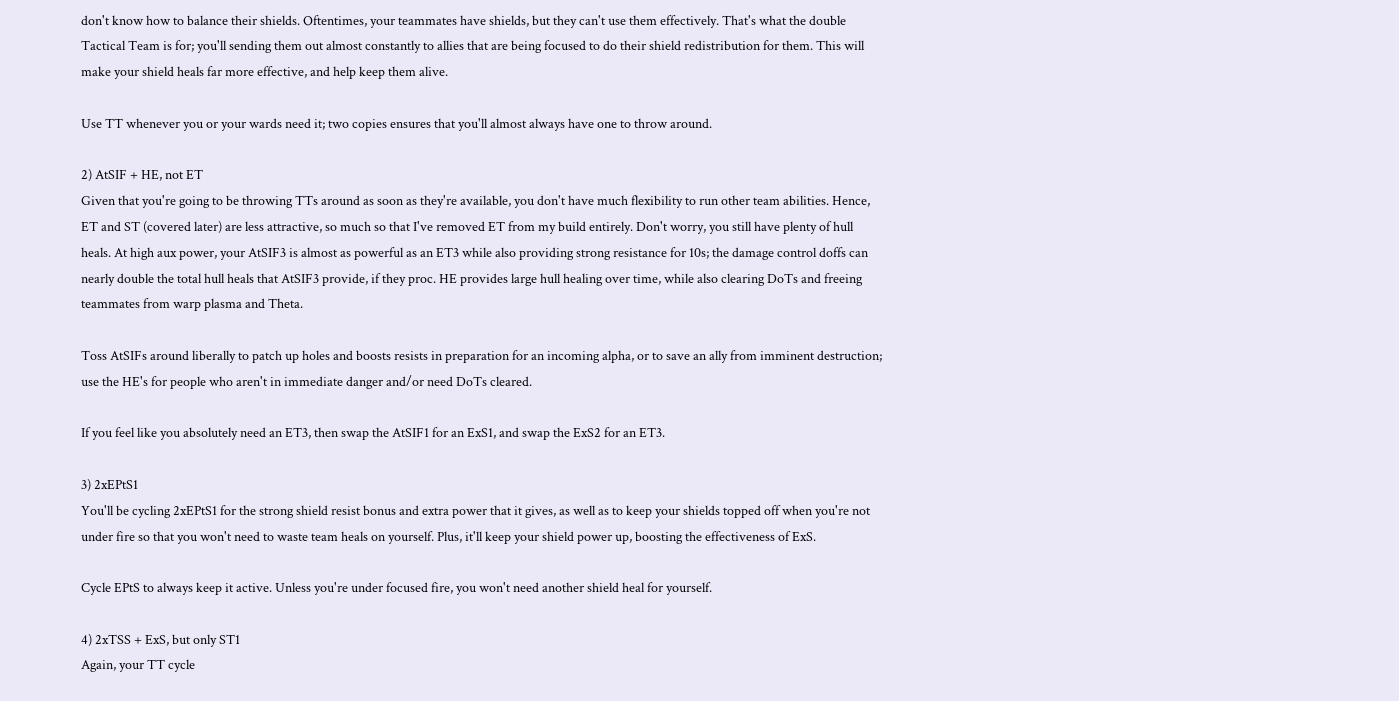don't know how to balance their shields. Oftentimes, your teammates have shields, but they can't use them effectively. That's what the double Tactical Team is for; you'll sending them out almost constantly to allies that are being focused to do their shield redistribution for them. This will make your shield heals far more effective, and help keep them alive.

Use TT whenever you or your wards need it; two copies ensures that you'll almost always have one to throw around.

2) AtSIF + HE, not ET
Given that you're going to be throwing TTs around as soon as they're available, you don't have much flexibility to run other team abilities. Hence, ET and ST (covered later) are less attractive, so much so that I've removed ET from my build entirely. Don't worry, you still have plenty of hull heals. At high aux power, your AtSIF3 is almost as powerful as an ET3 while also providing strong resistance for 10s; the damage control doffs can nearly double the total hull heals that AtSIF3 provide, if they proc. HE provides large hull healing over time, while also clearing DoTs and freeing teammates from warp plasma and Theta.

Toss AtSIFs around liberally to patch up holes and boosts resists in preparation for an incoming alpha, or to save an ally from imminent destruction; use the HE's for people who aren't in immediate danger and/or need DoTs cleared.

If you feel like you absolutely need an ET3, then swap the AtSIF1 for an ExS1, and swap the ExS2 for an ET3.

3) 2xEPtS1
You'll be cycling 2xEPtS1 for the strong shield resist bonus and extra power that it gives, as well as to keep your shields topped off when you're not under fire so that you won't need to waste team heals on yourself. Plus, it'll keep your shield power up, boosting the effectiveness of ExS.

Cycle EPtS to always keep it active. Unless you're under focused fire, you won't need another shield heal for yourself.

4) 2xTSS + ExS, but only ST1
Again, your TT cycle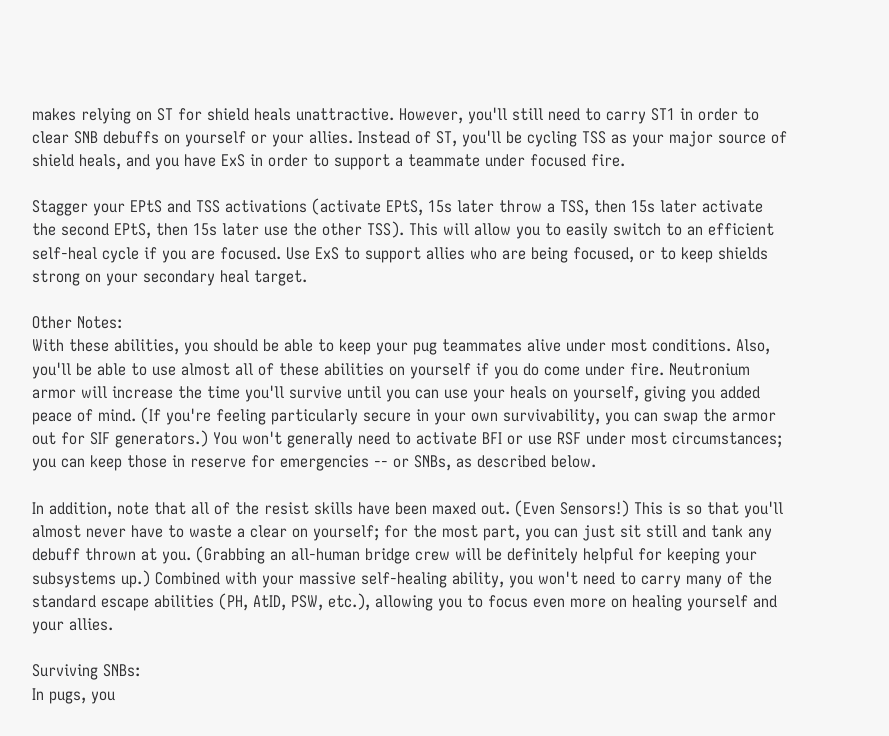makes relying on ST for shield heals unattractive. However, you'll still need to carry ST1 in order to clear SNB debuffs on yourself or your allies. Instead of ST, you'll be cycling TSS as your major source of shield heals, and you have ExS in order to support a teammate under focused fire.

Stagger your EPtS and TSS activations (activate EPtS, 15s later throw a TSS, then 15s later activate the second EPtS, then 15s later use the other TSS). This will allow you to easily switch to an efficient self-heal cycle if you are focused. Use ExS to support allies who are being focused, or to keep shields strong on your secondary heal target.

Other Notes:
With these abilities, you should be able to keep your pug teammates alive under most conditions. Also, you'll be able to use almost all of these abilities on yourself if you do come under fire. Neutronium armor will increase the time you'll survive until you can use your heals on yourself, giving you added peace of mind. (If you're feeling particularly secure in your own survivability, you can swap the armor out for SIF generators.) You won't generally need to activate BFI or use RSF under most circumstances; you can keep those in reserve for emergencies -- or SNBs, as described below.

In addition, note that all of the resist skills have been maxed out. (Even Sensors!) This is so that you'll almost never have to waste a clear on yourself; for the most part, you can just sit still and tank any debuff thrown at you. (Grabbing an all-human bridge crew will be definitely helpful for keeping your subsystems up.) Combined with your massive self-healing ability, you won't need to carry many of the standard escape abilities (PH, AtID, PSW, etc.), allowing you to focus even more on healing yourself and your allies.

Surviving SNBs:
In pugs, you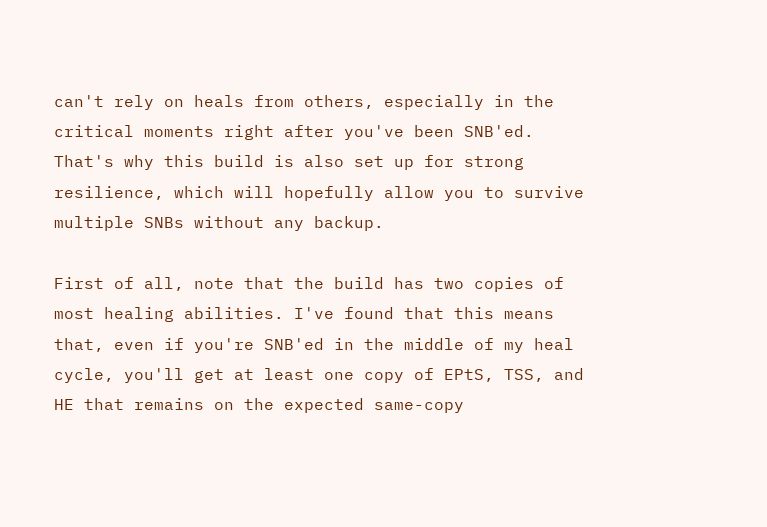can't rely on heals from others, especially in the critical moments right after you've been SNB'ed. That's why this build is also set up for strong resilience, which will hopefully allow you to survive multiple SNBs without any backup.

First of all, note that the build has two copies of most healing abilities. I've found that this means that, even if you're SNB'ed in the middle of my heal cycle, you'll get at least one copy of EPtS, TSS, and HE that remains on the expected same-copy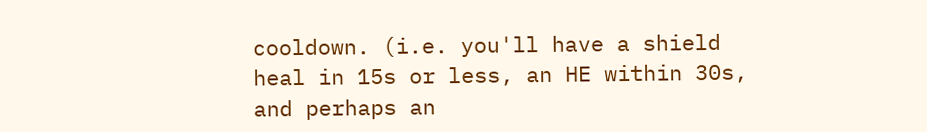cooldown. (i.e. you'll have a shield heal in 15s or less, an HE within 30s, and perhaps an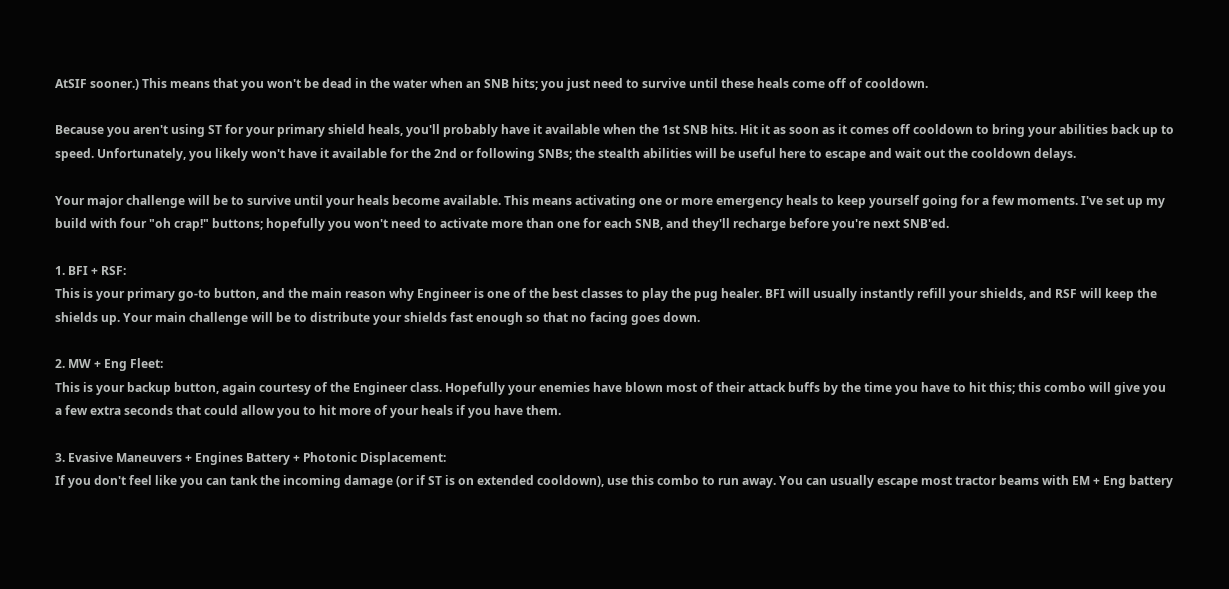AtSIF sooner.) This means that you won't be dead in the water when an SNB hits; you just need to survive until these heals come off of cooldown.

Because you aren't using ST for your primary shield heals, you'll probably have it available when the 1st SNB hits. Hit it as soon as it comes off cooldown to bring your abilities back up to speed. Unfortunately, you likely won't have it available for the 2nd or following SNBs; the stealth abilities will be useful here to escape and wait out the cooldown delays.

Your major challenge will be to survive until your heals become available. This means activating one or more emergency heals to keep yourself going for a few moments. I've set up my build with four "oh crap!" buttons; hopefully you won't need to activate more than one for each SNB, and they'll recharge before you're next SNB'ed.

1. BFI + RSF:
This is your primary go-to button, and the main reason why Engineer is one of the best classes to play the pug healer. BFI will usually instantly refill your shields, and RSF will keep the shields up. Your main challenge will be to distribute your shields fast enough so that no facing goes down.

2. MW + Eng Fleet:
This is your backup button, again courtesy of the Engineer class. Hopefully your enemies have blown most of their attack buffs by the time you have to hit this; this combo will give you a few extra seconds that could allow you to hit more of your heals if you have them.

3. Evasive Maneuvers + Engines Battery + Photonic Displacement:
If you don't feel like you can tank the incoming damage (or if ST is on extended cooldown), use this combo to run away. You can usually escape most tractor beams with EM + Eng battery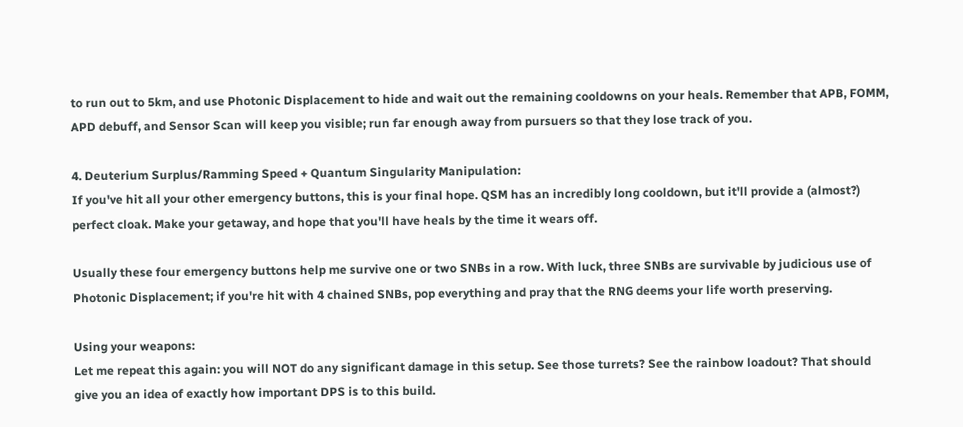to run out to 5km, and use Photonic Displacement to hide and wait out the remaining cooldowns on your heals. Remember that APB, FOMM, APD debuff, and Sensor Scan will keep you visible; run far enough away from pursuers so that they lose track of you.

4. Deuterium Surplus/Ramming Speed + Quantum Singularity Manipulation:
If you've hit all your other emergency buttons, this is your final hope. QSM has an incredibly long cooldown, but it'll provide a (almost?) perfect cloak. Make your getaway, and hope that you'll have heals by the time it wears off.

Usually these four emergency buttons help me survive one or two SNBs in a row. With luck, three SNBs are survivable by judicious use of Photonic Displacement; if you're hit with 4 chained SNBs, pop everything and pray that the RNG deems your life worth preserving.

Using your weapons:
Let me repeat this again: you will NOT do any significant damage in this setup. See those turrets? See the rainbow loadout? That should give you an idea of exactly how important DPS is to this build.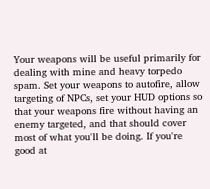Your weapons will be useful primarily for dealing with mine and heavy torpedo spam. Set your weapons to autofire, allow targeting of NPCs, set your HUD options so that your weapons fire without having an enemy targeted, and that should cover most of what you'll be doing. If you're good at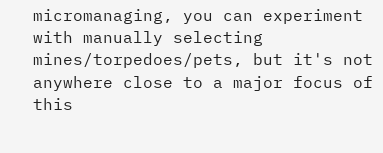micromanaging, you can experiment with manually selecting mines/torpedoes/pets, but it's not anywhere close to a major focus of this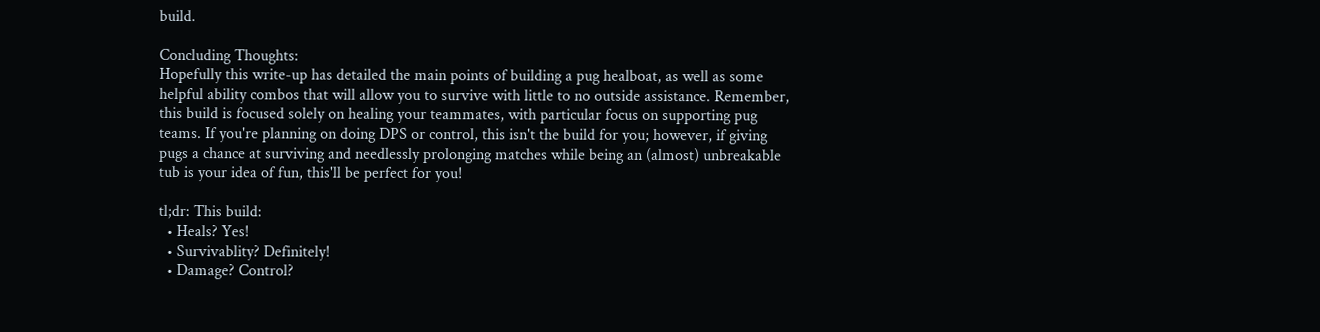build.

Concluding Thoughts:
Hopefully this write-up has detailed the main points of building a pug healboat, as well as some helpful ability combos that will allow you to survive with little to no outside assistance. Remember, this build is focused solely on healing your teammates, with particular focus on supporting pug teams. If you're planning on doing DPS or control, this isn't the build for you; however, if giving pugs a chance at surviving and needlessly prolonging matches while being an (almost) unbreakable tub is your idea of fun, this'll be perfect for you!

tl;dr: This build:
  • Heals? Yes!
  • Survivablity? Definitely!
  • Damage? Control?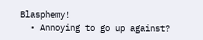Blasphemy!
  • Annoying to go up against?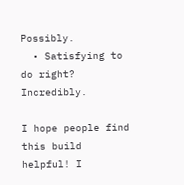Possibly.
  • Satisfying to do right? Incredibly.

I hope people find this build helpful! I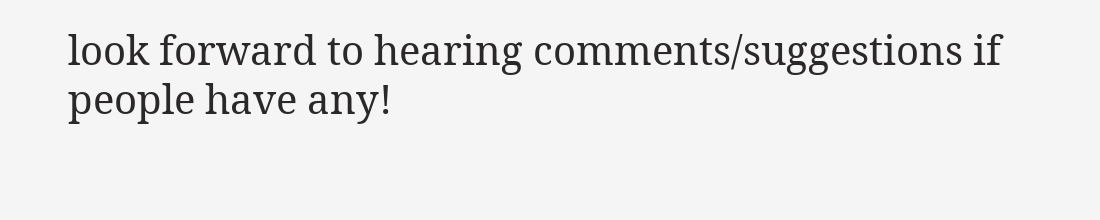look forward to hearing comments/suggestions if people have any!